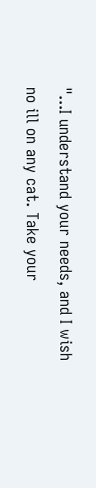"...I understand your needs, and I wish no ill on any cat. Take your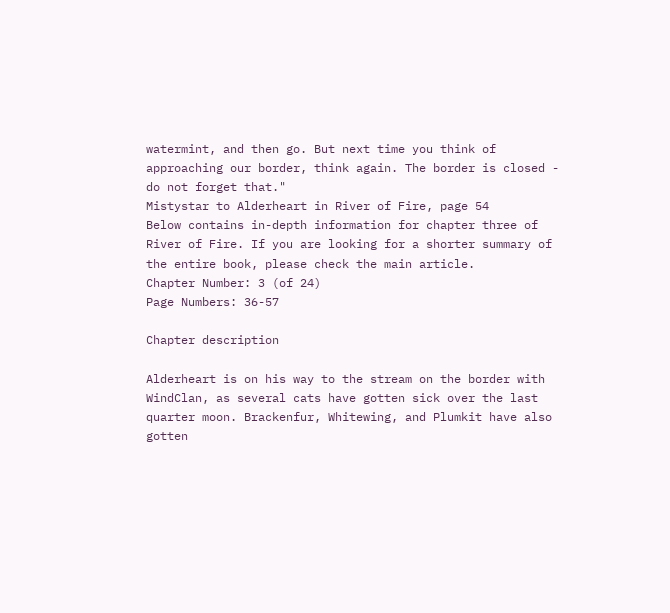watermint, and then go. But next time you think of approaching our border, think again. The border is closed - do not forget that."
Mistystar to Alderheart in River of Fire, page 54
Below contains in-depth information for chapter three of River of Fire. If you are looking for a shorter summary of the entire book, please check the main article.
Chapter Number: 3 (of 24)
Page Numbers: 36-57

Chapter description

Alderheart is on his way to the stream on the border with WindClan, as several cats have gotten sick over the last quarter moon. Brackenfur, Whitewing, and Plumkit have also gotten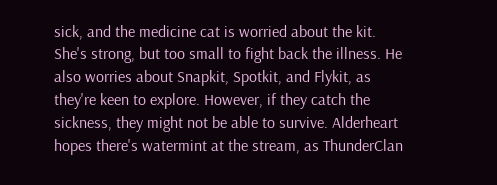sick, and the medicine cat is worried about the kit. She's strong, but too small to fight back the illness. He also worries about Snapkit, Spotkit, and Flykit, as they're keen to explore. However, if they catch the sickness, they might not be able to survive. Alderheart hopes there's watermint at the stream, as ThunderClan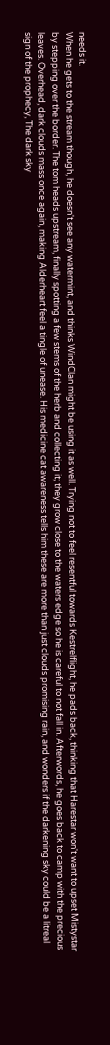needs it.
When he gets to the stream though, he doesn't see any watermint, and thinks WindClan might be using it as well. Trying not to feel resentful towards Kestrelflight, he pads back, thinking that Harestar won't want to upset Mistystar by stepping over the border. The tom heads upstream, finally spotting a few stems of the herb and collecting it; they grow close to the waters edge so he is careful to not fall in. Afterwords, he goes back to camp with the precious leaves. Overhead, dark clouds mass once again, making Alderheart feel a tingle of unease. His medicine cat awareness tells him these are more than just clouds promising rain, and wonders if the darkening sky could be a litreal sign of the prophecy, The dark sky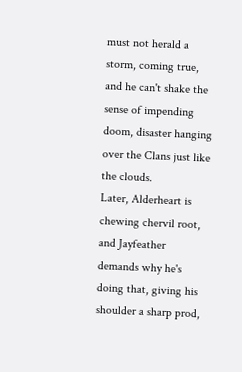must not herald a storm, coming true, and he can't shake the sense of impending doom, disaster hanging over the Clans just like the clouds.
Later, Alderheart is chewing chervil root, and Jayfeather demands why he's doing that, giving his shoulder a sharp prod,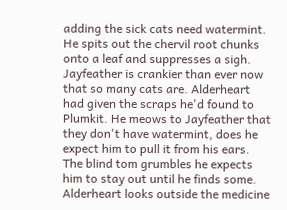adding the sick cats need watermint. He spits out the chervil root chunks onto a leaf and suppresses a sigh. Jayfeather is crankier than ever now that so many cats are. Alderheart had given the scraps he'd found to Plumkit. He meows to Jayfeather that they don't have watermint, does he expect him to pull it from his ears. The blind tom grumbles he expects him to stay out until he finds some. Alderheart looks outside the medicine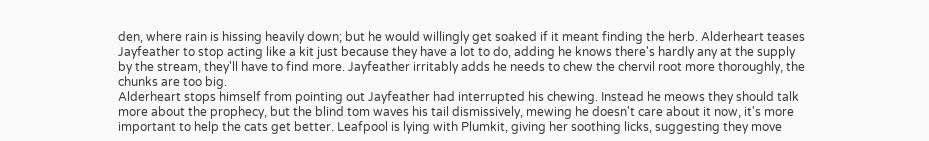den, where rain is hissing heavily down; but he would willingly get soaked if it meant finding the herb. Alderheart teases Jayfeather to stop acting like a kit just because they have a lot to do, adding he knows there's hardly any at the supply by the stream, they'll have to find more. Jayfeather irritably adds he needs to chew the chervil root more thoroughly, the chunks are too big.
Alderheart stops himself from pointing out Jayfeather had interrupted his chewing. Instead he meows they should talk more about the prophecy, but the blind tom waves his tail dismissively, mewing he doesn't care about it now, it's more important to help the cats get better. Leafpool is lying with Plumkit, giving her soothing licks, suggesting they move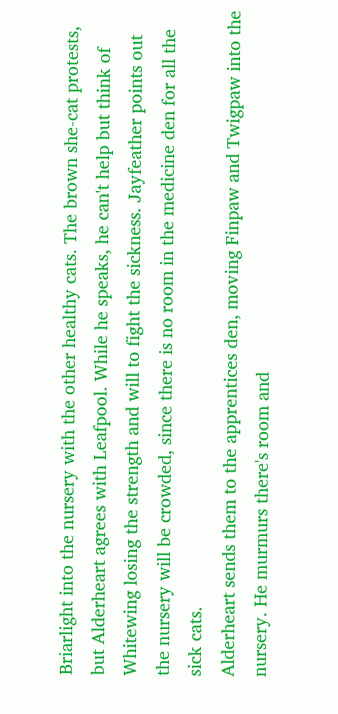Briarlight into the nursery with the other healthy cats. The brown she-cat protests, but Alderheart agrees with Leafpool. While he speaks, he can't help but think of Whitewing losing the strength and will to fight the sickness. Jayfeather points out the nursery will be crowded, since there is no room in the medicine den for all the sick cats.
Alderheart sends them to the apprentices den, moving Finpaw and Twigpaw into the nursery. He murmurs there's room and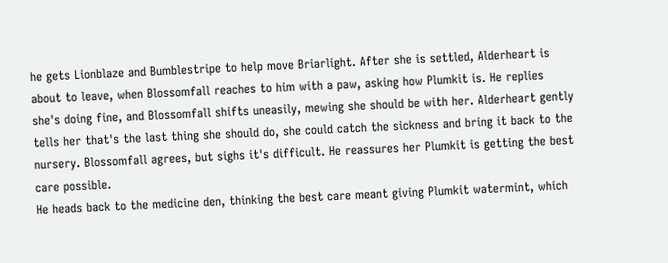he gets Lionblaze and Bumblestripe to help move Briarlight. After she is settled, Alderheart is about to leave, when Blossomfall reaches to him with a paw, asking how Plumkit is. He replies she's doing fine, and Blossomfall shifts uneasily, mewing she should be with her. Alderheart gently tells her that's the last thing she should do, she could catch the sickness and bring it back to the nursery. Blossomfall agrees, but sighs it's difficult. He reassures her Plumkit is getting the best care possible.
He heads back to the medicine den, thinking the best care meant giving Plumkit watermint, which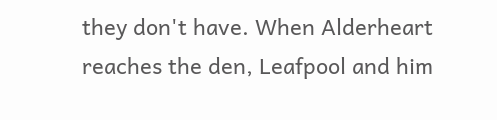they don't have. When Alderheart reaches the den, Leafpool and him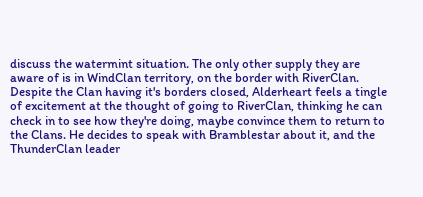discuss the watermint situation. The only other supply they are aware of is in WindClan territory, on the border with RiverClan. Despite the Clan having it's borders closed, Alderheart feels a tingle of excitement at the thought of going to RiverClan, thinking he can check in to see how they're doing, maybe convince them to return to the Clans. He decides to speak with Bramblestar about it, and the ThunderClan leader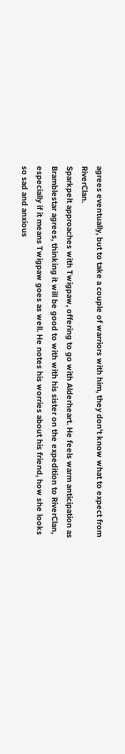agrees eventually, but to take a couple of warriors with him, they don't know what to expect from RiverClan.
Sparkpelt approaches with Twigpaw, offering to go with Alderheart. He feels warm anticipation as Bramblestar agrees, thinking it will be good to with with his sister on the expedition to RiverClan, especially if it means Twigpaw goes as well. He notes his worries about his friend, how she looks so sad and anxious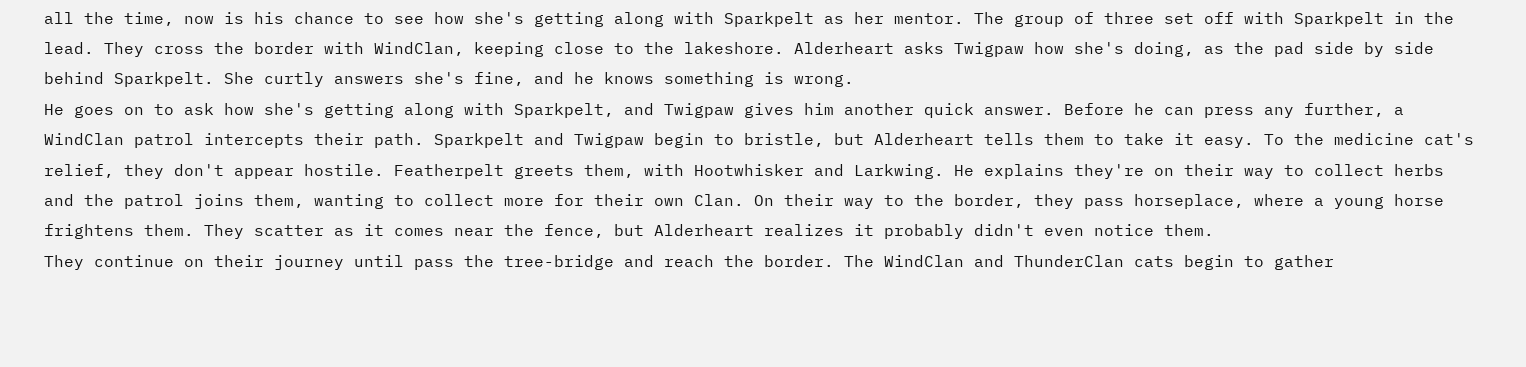all the time, now is his chance to see how she's getting along with Sparkpelt as her mentor. The group of three set off with Sparkpelt in the lead. They cross the border with WindClan, keeping close to the lakeshore. Alderheart asks Twigpaw how she's doing, as the pad side by side behind Sparkpelt. She curtly answers she's fine, and he knows something is wrong.
He goes on to ask how she's getting along with Sparkpelt, and Twigpaw gives him another quick answer. Before he can press any further, a WindClan patrol intercepts their path. Sparkpelt and Twigpaw begin to bristle, but Alderheart tells them to take it easy. To the medicine cat's relief, they don't appear hostile. Featherpelt greets them, with Hootwhisker and Larkwing. He explains they're on their way to collect herbs and the patrol joins them, wanting to collect more for their own Clan. On their way to the border, they pass horseplace, where a young horse frightens them. They scatter as it comes near the fence, but Alderheart realizes it probably didn't even notice them.
They continue on their journey until pass the tree-bridge and reach the border. The WindClan and ThunderClan cats begin to gather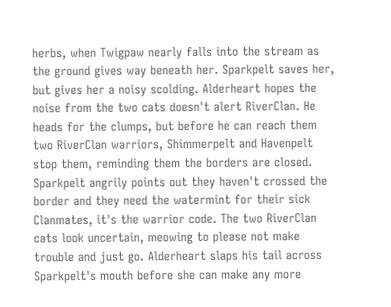herbs, when Twigpaw nearly falls into the stream as the ground gives way beneath her. Sparkpelt saves her, but gives her a noisy scolding. Alderheart hopes the noise from the two cats doesn't alert RiverClan. He heads for the clumps, but before he can reach them two RiverClan warriors, Shimmerpelt and Havenpelt stop them, reminding them the borders are closed. Sparkpelt angrily points out they haven't crossed the border and they need the watermint for their sick Clanmates, it's the warrior code. The two RiverClan cats look uncertain, meowing to please not make trouble and just go. Alderheart slaps his tail across Sparkpelt's mouth before she can make any more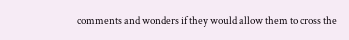comments and wonders if they would allow them to cross the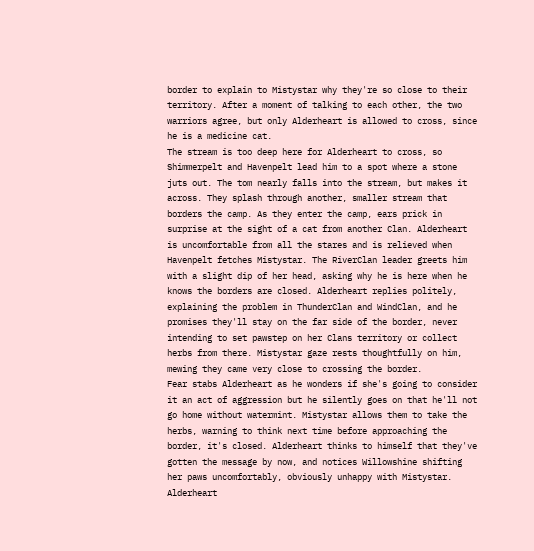border to explain to Mistystar why they're so close to their territory. After a moment of talking to each other, the two warriors agree, but only Alderheart is allowed to cross, since he is a medicine cat.
The stream is too deep here for Alderheart to cross, so Shimmerpelt and Havenpelt lead him to a spot where a stone juts out. The tom nearly falls into the stream, but makes it across. They splash through another, smaller stream that borders the camp. As they enter the camp, ears prick in surprise at the sight of a cat from another Clan. Alderheart is uncomfortable from all the stares and is relieved when Havenpelt fetches Mistystar. The RiverClan leader greets him with a slight dip of her head, asking why he is here when he knows the borders are closed. Alderheart replies politely, explaining the problem in ThunderClan and WindClan, and he promises they'll stay on the far side of the border, never intending to set pawstep on her Clans territory or collect herbs from there. Mistystar gaze rests thoughtfully on him, mewing they came very close to crossing the border.
Fear stabs Alderheart as he wonders if she's going to consider it an act of aggression but he silently goes on that he'll not go home without watermint. Mistystar allows them to take the herbs, warning to think next time before approaching the border, it's closed. Alderheart thinks to himself that they've gotten the message by now, and notices Willowshine shifting her paws uncomfortably, obviously unhappy with Mistystar. Alderheart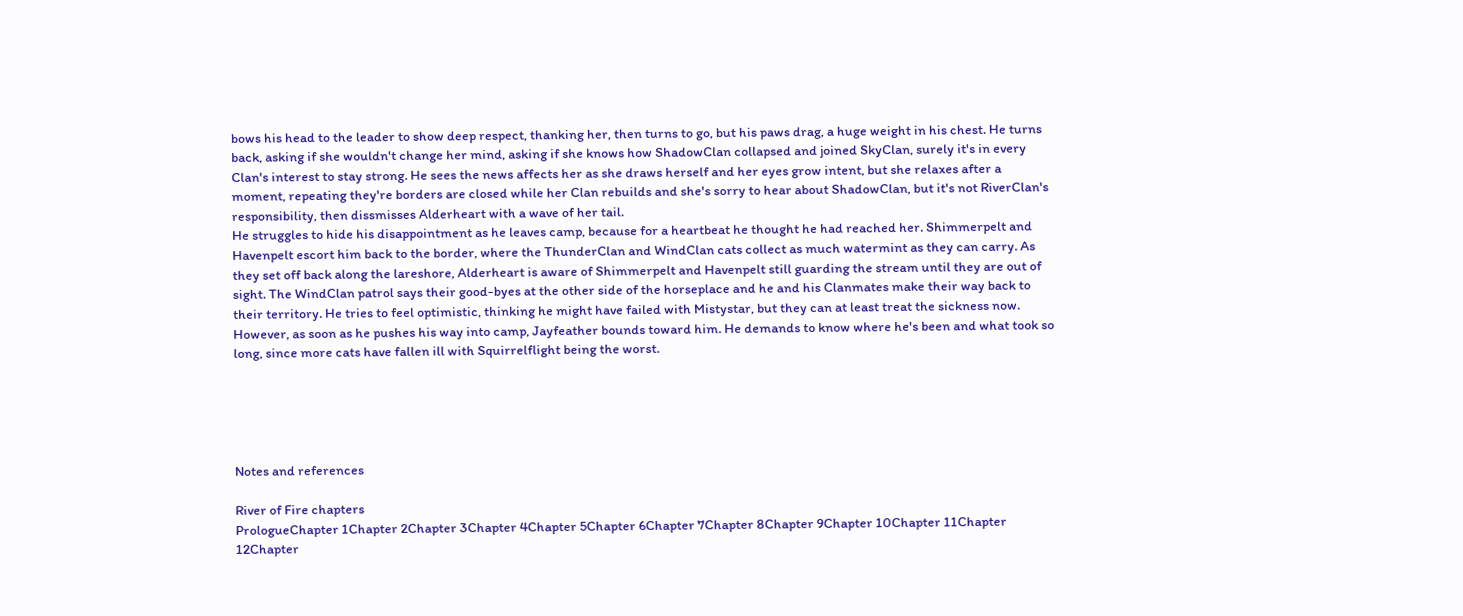bows his head to the leader to show deep respect, thanking her, then turns to go, but his paws drag, a huge weight in his chest. He turns back, asking if she wouldn't change her mind, asking if she knows how ShadowClan collapsed and joined SkyClan, surely it's in every Clan's interest to stay strong. He sees the news affects her as she draws herself and her eyes grow intent, but she relaxes after a moment, repeating they're borders are closed while her Clan rebuilds and she's sorry to hear about ShadowClan, but it's not RiverClan's responsibility, then dissmisses Alderheart with a wave of her tail.
He struggles to hide his disappointment as he leaves camp, because for a heartbeat he thought he had reached her. Shimmerpelt and Havenpelt escort him back to the border, where the ThunderClan and WindClan cats collect as much watermint as they can carry. As they set off back along the lareshore, Alderheart is aware of Shimmerpelt and Havenpelt still guarding the stream until they are out of sight. The WindClan patrol says their good-byes at the other side of the horseplace and he and his Clanmates make their way back to their territory. He tries to feel optimistic, thinking he might have failed with Mistystar, but they can at least treat the sickness now. However, as soon as he pushes his way into camp, Jayfeather bounds toward him. He demands to know where he's been and what took so long, since more cats have fallen ill with Squirrelflight being the worst.





Notes and references

River of Fire chapters
PrologueChapter 1Chapter 2Chapter 3Chapter 4Chapter 5Chapter 6Chapter 7Chapter 8Chapter 9Chapter 10Chapter 11Chapter 12Chapter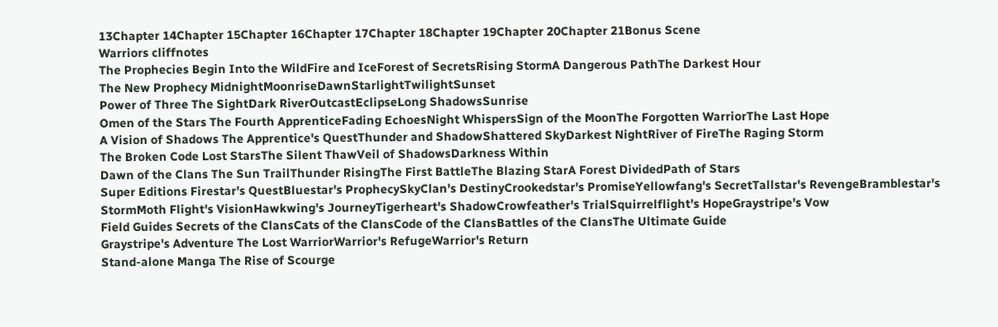13Chapter 14Chapter 15Chapter 16Chapter 17Chapter 18Chapter 19Chapter 20Chapter 21Bonus Scene
Warriors cliffnotes
The Prophecies Begin Into the WildFire and IceForest of SecretsRising StormA Dangerous PathThe Darkest Hour
The New Prophecy MidnightMoonriseDawnStarlightTwilightSunset
Power of Three The SightDark RiverOutcastEclipseLong ShadowsSunrise
Omen of the Stars The Fourth ApprenticeFading EchoesNight WhispersSign of the MoonThe Forgotten WarriorThe Last Hope
A Vision of Shadows The Apprentice's QuestThunder and ShadowShattered SkyDarkest NightRiver of FireThe Raging Storm
The Broken Code Lost StarsThe Silent ThawVeil of ShadowsDarkness Within
Dawn of the Clans The Sun TrailThunder RisingThe First BattleThe Blazing StarA Forest DividedPath of Stars
Super Editions Firestar's QuestBluestar's ProphecySkyClan's DestinyCrookedstar's PromiseYellowfang's SecretTallstar's RevengeBramblestar's StormMoth Flight's VisionHawkwing's JourneyTigerheart's ShadowCrowfeather's TrialSquirrelflight's HopeGraystripe's Vow
Field Guides Secrets of the ClansCats of the ClansCode of the ClansBattles of the ClansThe Ultimate Guide
Graystripe's Adventure The Lost WarriorWarrior's RefugeWarrior's Return
Stand-alone Manga The Rise of Scourge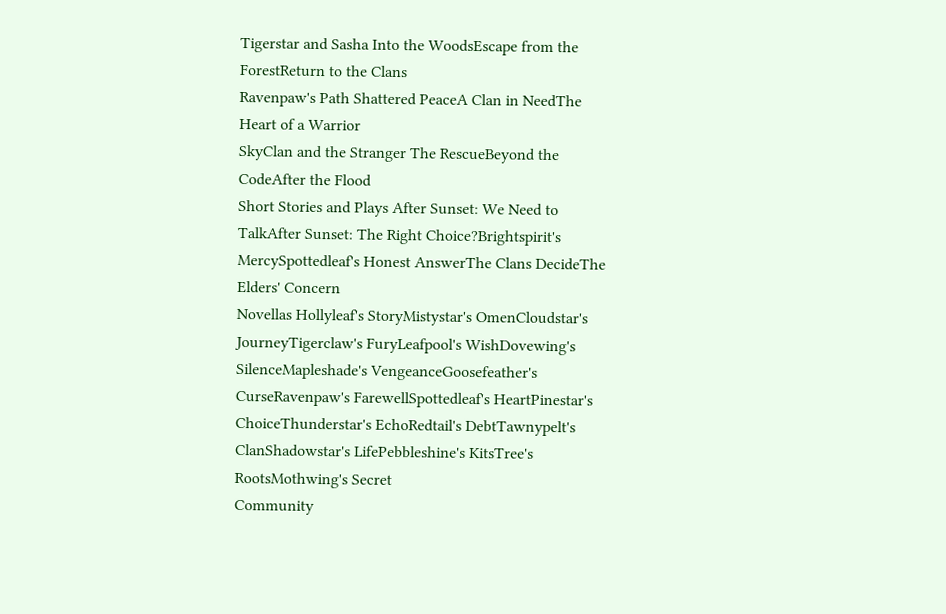Tigerstar and Sasha Into the WoodsEscape from the ForestReturn to the Clans
Ravenpaw's Path Shattered PeaceA Clan in NeedThe Heart of a Warrior
SkyClan and the Stranger The RescueBeyond the CodeAfter the Flood
Short Stories and Plays After Sunset: We Need to TalkAfter Sunset: The Right Choice?Brightspirit's MercySpottedleaf's Honest AnswerThe Clans DecideThe Elders' Concern
Novellas Hollyleaf's StoryMistystar's OmenCloudstar's JourneyTigerclaw's FuryLeafpool's WishDovewing's SilenceMapleshade's VengeanceGoosefeather's CurseRavenpaw's FarewellSpottedleaf's HeartPinestar's ChoiceThunderstar's EchoRedtail's DebtTawnypelt's ClanShadowstar's LifePebbleshine's KitsTree's RootsMothwing's Secret
Community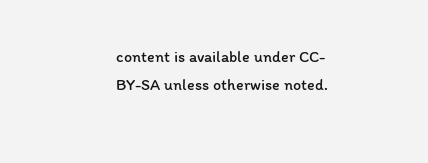content is available under CC-BY-SA unless otherwise noted.